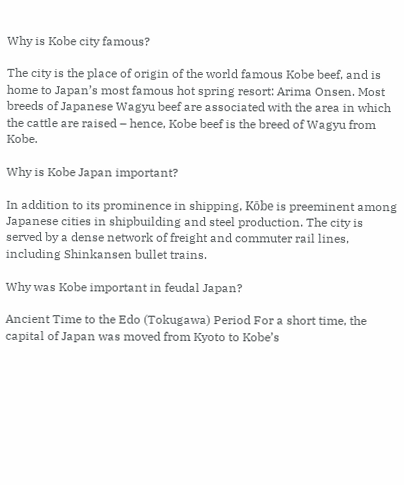Why is Kobe city famous?

The city is the place of origin of the world famous Kobe beef, and is home to Japan’s most famous hot spring resort: Arima Onsen. Most breeds of Japanese Wagyu beef are associated with the area in which the cattle are raised – hence, Kobe beef is the breed of Wagyu from Kobe.

Why is Kobe Japan important?

In addition to its prominence in shipping, Kōbe is preeminent among Japanese cities in shipbuilding and steel production. The city is served by a dense network of freight and commuter rail lines, including Shinkansen bullet trains.

Why was Kobe important in feudal Japan?

Ancient Time to the Edo (Tokugawa) Period For a short time, the capital of Japan was moved from Kyoto to Kobe’s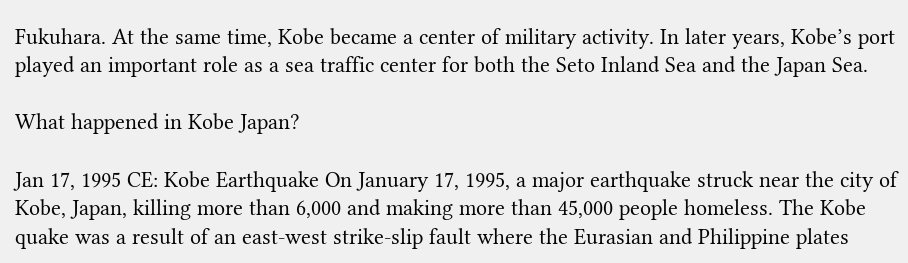Fukuhara. At the same time, Kobe became a center of military activity. In later years, Kobe’s port played an important role as a sea traffic center for both the Seto Inland Sea and the Japan Sea.

What happened in Kobe Japan?

Jan 17, 1995 CE: Kobe Earthquake On January 17, 1995, a major earthquake struck near the city of Kobe, Japan, killing more than 6,000 and making more than 45,000 people homeless. The Kobe quake was a result of an east-west strike-slip fault where the Eurasian and Philippine plates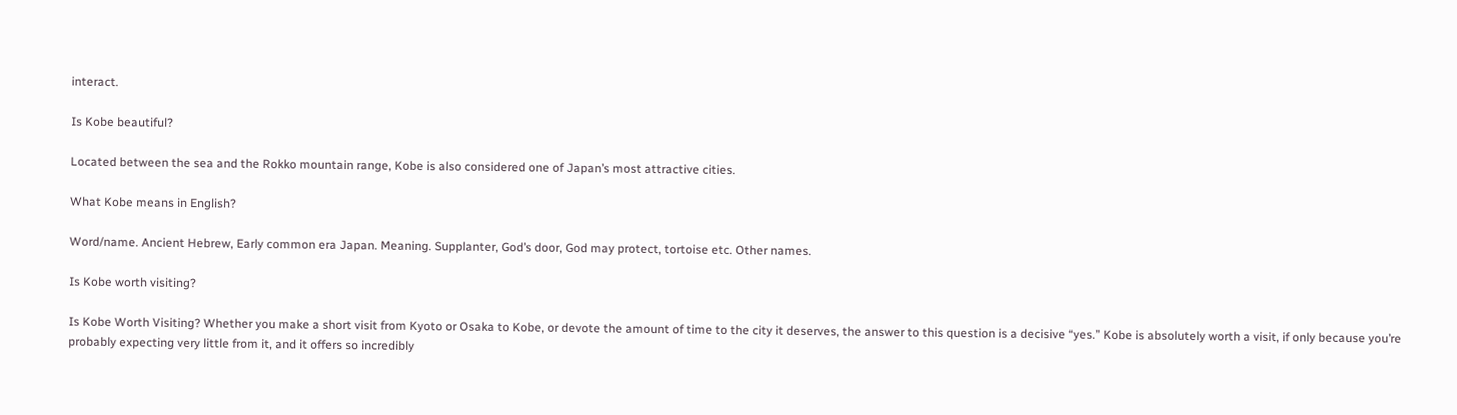interact.

Is Kobe beautiful?

Located between the sea and the Rokko mountain range, Kobe is also considered one of Japan’s most attractive cities.

What Kobe means in English?

Word/name. Ancient Hebrew, Early common era Japan. Meaning. Supplanter, God’s door, God may protect, tortoise etc. Other names.

Is Kobe worth visiting?

Is Kobe Worth Visiting? Whether you make a short visit from Kyoto or Osaka to Kobe, or devote the amount of time to the city it deserves, the answer to this question is a decisive “yes.” Kobe is absolutely worth a visit, if only because you’re probably expecting very little from it, and it offers so incredibly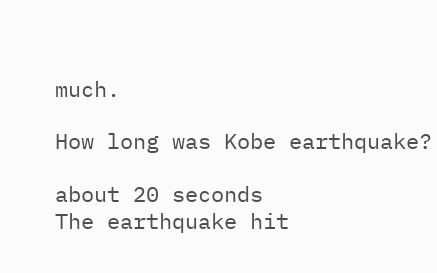much.

How long was Kobe earthquake?

about 20 seconds
The earthquake hit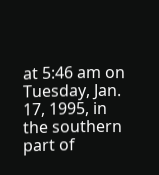at 5:46 am on Tuesday, Jan. 17, 1995, in the southern part of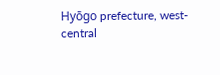Hyōgo prefecture, west-central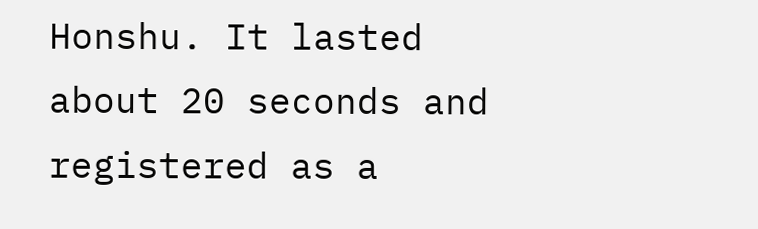Honshu. It lasted about 20 seconds and registered as a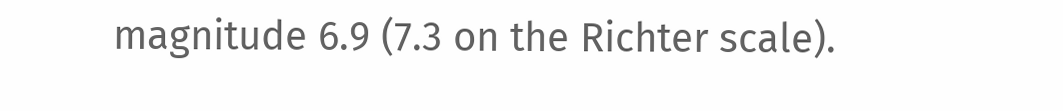magnitude 6.9 (7.3 on the Richter scale).